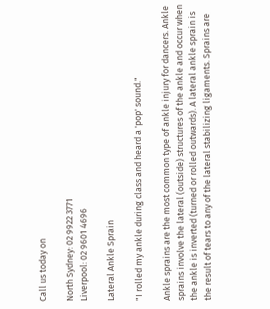Call us today on

North Sydney: 02 9922 3771
Liverpool: 02 9601 4696

Lateral Ankle Sprain

"I rolled my ankle during class and heard a 'pop' sound."

Ankle sprains are the most common type of ankle injury for dancers. Ankle sprains involve the lateral (outside) structures of the ankle and occur when the ankle is inverted (turned or rolled outwards). A lateral ankle sprain is the result of tears to any of the lateral stabilizing ligaments. Sprains are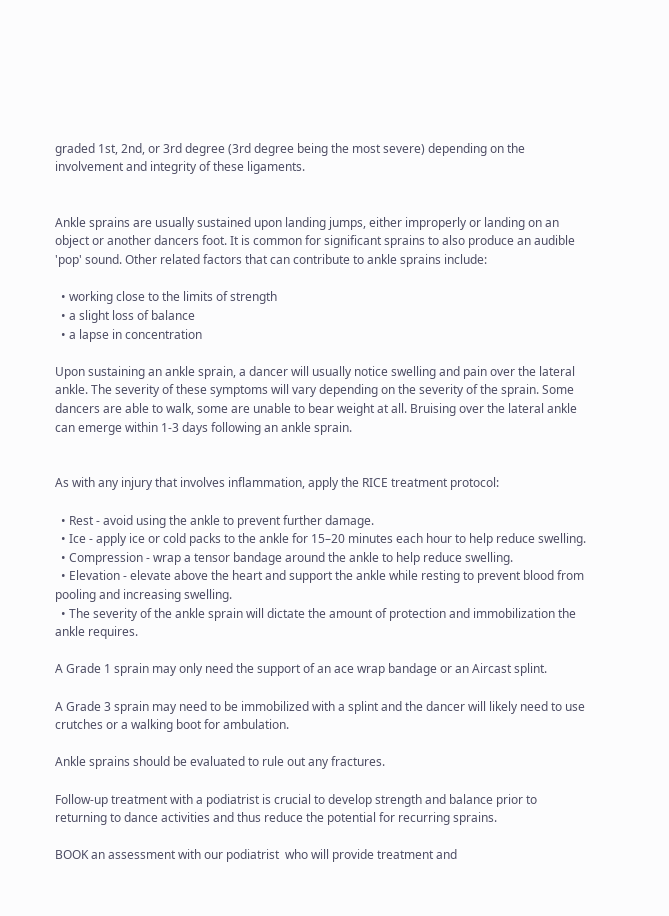graded 1st, 2nd, or 3rd degree (3rd degree being the most severe) depending on the involvement and integrity of these ligaments.


Ankle sprains are usually sustained upon landing jumps, either improperly or landing on an object or another dancers foot. It is common for significant sprains to also produce an audible 'pop' sound. Other related factors that can contribute to ankle sprains include:

  • working close to the limits of strength
  • a slight loss of balance
  • a lapse in concentration

Upon sustaining an ankle sprain, a dancer will usually notice swelling and pain over the lateral ankle. The severity of these symptoms will vary depending on the severity of the sprain. Some dancers are able to walk, some are unable to bear weight at all. Bruising over the lateral ankle can emerge within 1-3 days following an ankle sprain.


As with any injury that involves inflammation, apply the RICE treatment protocol:

  • Rest - avoid using the ankle to prevent further damage.
  • Ice - apply ice or cold packs to the ankle for 15–20 minutes each hour to help reduce swelling.
  • Compression - wrap a tensor bandage around the ankle to help reduce swelling.
  • Elevation - elevate above the heart and support the ankle while resting to prevent blood from pooling and increasing swelling.
  • The severity of the ankle sprain will dictate the amount of protection and immobilization the ankle requires.

A Grade 1 sprain may only need the support of an ace wrap bandage or an Aircast splint.

A Grade 3 sprain may need to be immobilized with a splint and the dancer will likely need to use crutches or a walking boot for ambulation.

Ankle sprains should be evaluated to rule out any fractures.

Follow-up treatment with a podiatrist is crucial to develop strength and balance prior to returning to dance activities and thus reduce the potential for recurring sprains.

BOOK an assessment with our podiatrist  who will provide treatment and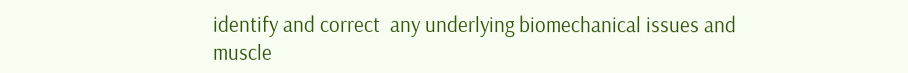identify and correct  any underlying biomechanical issues and muscle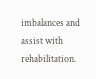imbalances and assist with rehabilitation.